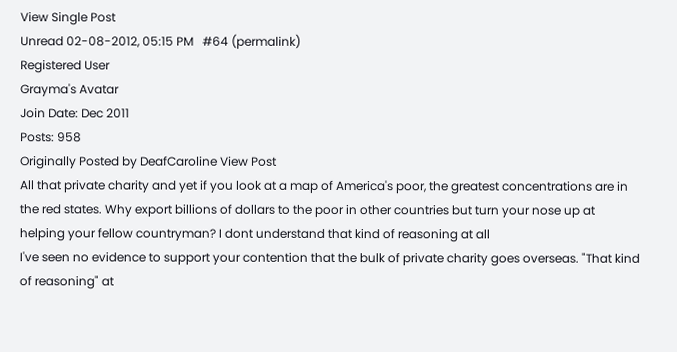View Single Post
Unread 02-08-2012, 05:15 PM   #64 (permalink)
Registered User
Grayma's Avatar
Join Date: Dec 2011
Posts: 958
Originally Posted by DeafCaroline View Post
All that private charity and yet if you look at a map of America's poor, the greatest concentrations are in the red states. Why export billions of dollars to the poor in other countries but turn your nose up at helping your fellow countryman? I dont understand that kind of reasoning at all
I've seen no evidence to support your contention that the bulk of private charity goes overseas. "That kind of reasoning" at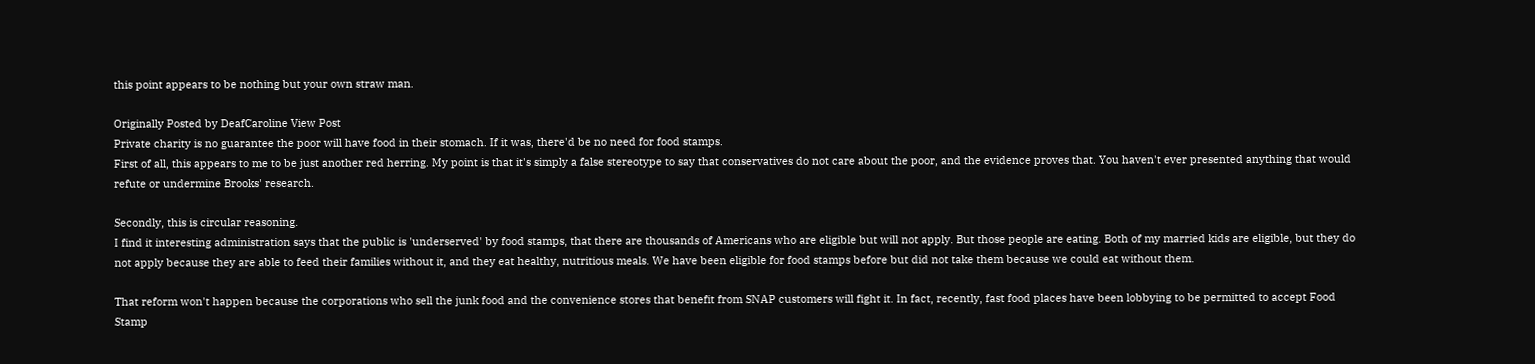this point appears to be nothing but your own straw man.

Originally Posted by DeafCaroline View Post
Private charity is no guarantee the poor will have food in their stomach. If it was, there'd be no need for food stamps.
First of all, this appears to me to be just another red herring. My point is that it's simply a false stereotype to say that conservatives do not care about the poor, and the evidence proves that. You haven't ever presented anything that would refute or undermine Brooks' research.

Secondly, this is circular reasoning.
I find it interesting administration says that the public is 'underserved' by food stamps, that there are thousands of Americans who are eligible but will not apply. But those people are eating. Both of my married kids are eligible, but they do not apply because they are able to feed their families without it, and they eat healthy, nutritious meals. We have been eligible for food stamps before but did not take them because we could eat without them.

That reform won't happen because the corporations who sell the junk food and the convenience stores that benefit from SNAP customers will fight it. In fact, recently, fast food places have been lobbying to be permitted to accept Food Stamp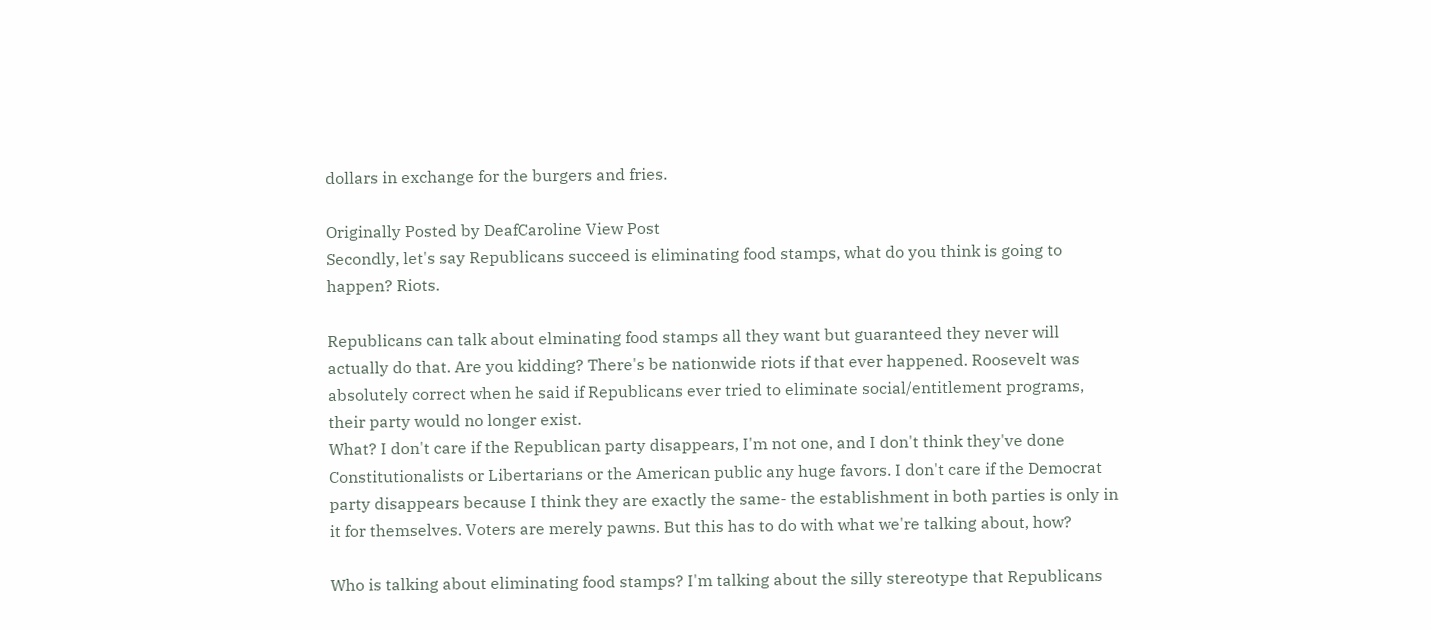dollars in exchange for the burgers and fries.

Originally Posted by DeafCaroline View Post
Secondly, let's say Republicans succeed is eliminating food stamps, what do you think is going to happen? Riots.

Republicans can talk about elminating food stamps all they want but guaranteed they never will actually do that. Are you kidding? There's be nationwide riots if that ever happened. Roosevelt was absolutely correct when he said if Republicans ever tried to eliminate social/entitlement programs, their party would no longer exist.
What? I don't care if the Republican party disappears, I'm not one, and I don't think they've done Constitutionalists or Libertarians or the American public any huge favors. I don't care if the Democrat party disappears because I think they are exactly the same- the establishment in both parties is only in it for themselves. Voters are merely pawns. But this has to do with what we're talking about, how?

Who is talking about eliminating food stamps? I'm talking about the silly stereotype that Republicans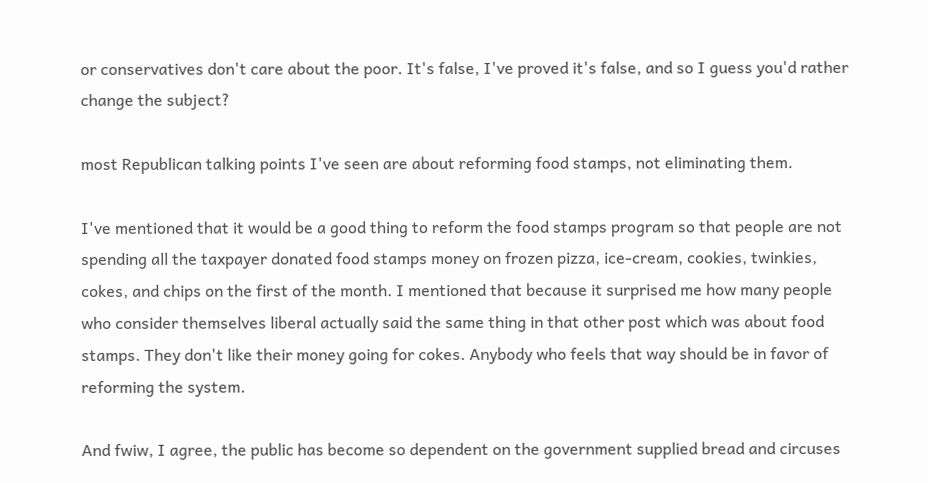or conservatives don't care about the poor. It's false, I've proved it's false, and so I guess you'd rather change the subject?

most Republican talking points I've seen are about reforming food stamps, not eliminating them.

I've mentioned that it would be a good thing to reform the food stamps program so that people are not spending all the taxpayer donated food stamps money on frozen pizza, ice-cream, cookies, twinkies, cokes, and chips on the first of the month. I mentioned that because it surprised me how many people who consider themselves liberal actually said the same thing in that other post which was about food stamps. They don't like their money going for cokes. Anybody who feels that way should be in favor of reforming the system.

And fwiw, I agree, the public has become so dependent on the government supplied bread and circuses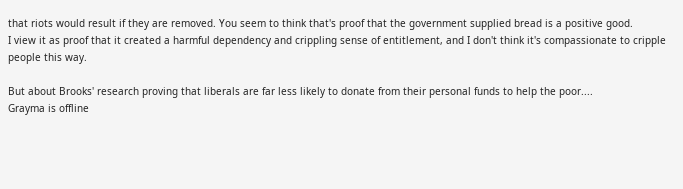that riots would result if they are removed. You seem to think that's proof that the government supplied bread is a positive good.
I view it as proof that it created a harmful dependency and crippling sense of entitlement, and I don't think it's compassionate to cripple people this way.

But about Brooks' research proving that liberals are far less likely to donate from their personal funds to help the poor....
Grayma is offline